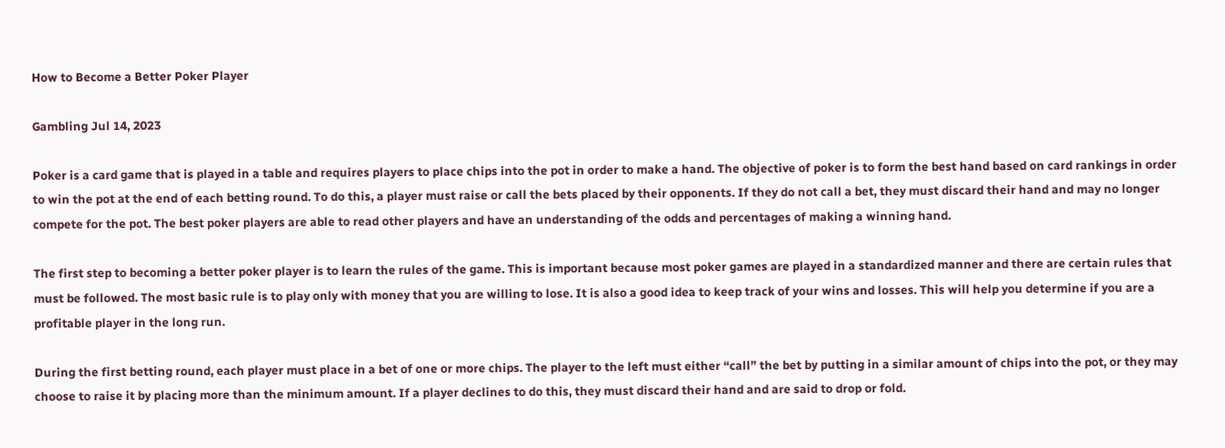How to Become a Better Poker Player

Gambling Jul 14, 2023

Poker is a card game that is played in a table and requires players to place chips into the pot in order to make a hand. The objective of poker is to form the best hand based on card rankings in order to win the pot at the end of each betting round. To do this, a player must raise or call the bets placed by their opponents. If they do not call a bet, they must discard their hand and may no longer compete for the pot. The best poker players are able to read other players and have an understanding of the odds and percentages of making a winning hand.

The first step to becoming a better poker player is to learn the rules of the game. This is important because most poker games are played in a standardized manner and there are certain rules that must be followed. The most basic rule is to play only with money that you are willing to lose. It is also a good idea to keep track of your wins and losses. This will help you determine if you are a profitable player in the long run.

During the first betting round, each player must place in a bet of one or more chips. The player to the left must either “call” the bet by putting in a similar amount of chips into the pot, or they may choose to raise it by placing more than the minimum amount. If a player declines to do this, they must discard their hand and are said to drop or fold.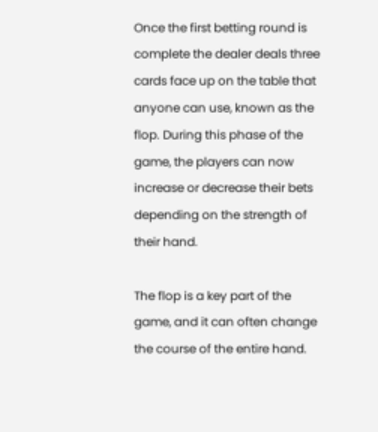Once the first betting round is complete the dealer deals three cards face up on the table that anyone can use, known as the flop. During this phase of the game, the players can now increase or decrease their bets depending on the strength of their hand.

The flop is a key part of the game, and it can often change the course of the entire hand.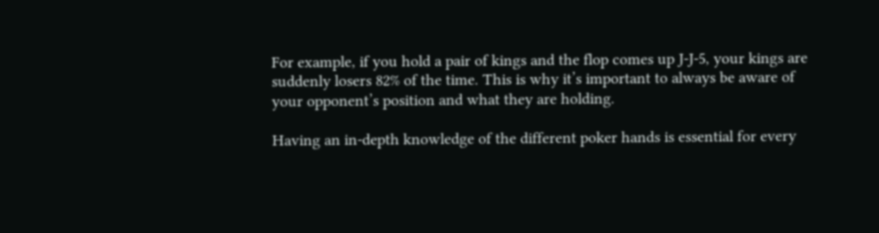For example, if you hold a pair of kings and the flop comes up J-J-5, your kings are suddenly losers 82% of the time. This is why it’s important to always be aware of your opponent’s position and what they are holding.

Having an in-depth knowledge of the different poker hands is essential for every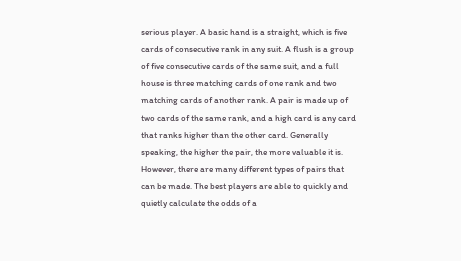serious player. A basic hand is a straight, which is five cards of consecutive rank in any suit. A flush is a group of five consecutive cards of the same suit, and a full house is three matching cards of one rank and two matching cards of another rank. A pair is made up of two cards of the same rank, and a high card is any card that ranks higher than the other card. Generally speaking, the higher the pair, the more valuable it is. However, there are many different types of pairs that can be made. The best players are able to quickly and quietly calculate the odds of a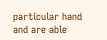particular hand and are able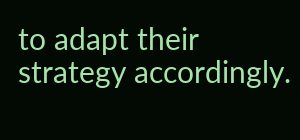to adapt their strategy accordingly.